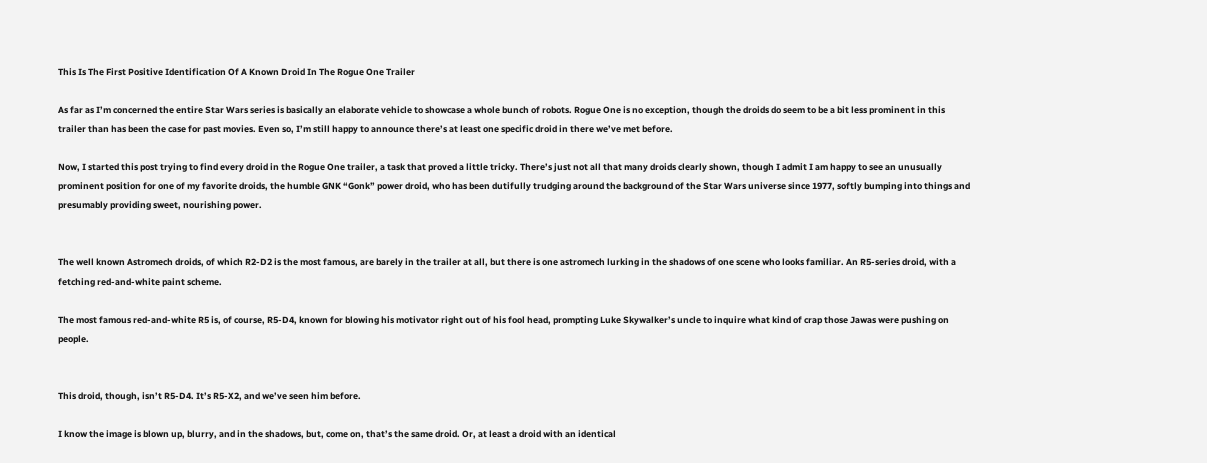This Is The First Positive Identification Of A Known Droid In The Rogue One Trailer

As far as I’m concerned the entire Star Wars series is basically an elaborate vehicle to showcase a whole bunch of robots. Rogue One is no exception, though the droids do seem to be a bit less prominent in this trailer than has been the case for past movies. Even so, I’m still happy to announce there’s at least one specific droid in there we’ve met before.

Now, I started this post trying to find every droid in the Rogue One trailer, a task that proved a little tricky. There’s just not all that many droids clearly shown, though I admit I am happy to see an unusually prominent position for one of my favorite droids, the humble GNK “Gonk” power droid, who has been dutifully trudging around the background of the Star Wars universe since 1977, softly bumping into things and presumably providing sweet, nourishing power.


The well known Astromech droids, of which R2-D2 is the most famous, are barely in the trailer at all, but there is one astromech lurking in the shadows of one scene who looks familiar. An R5-series droid, with a fetching red-and-white paint scheme.

The most famous red-and-white R5 is, of course, R5-D4, known for blowing his motivator right out of his fool head, prompting Luke Skywalker’s uncle to inquire what kind of crap those Jawas were pushing on people.


This droid, though, isn’t R5-D4. It’s R5-X2, and we’ve seen him before.

I know the image is blown up, blurry, and in the shadows, but, come on, that’s the same droid. Or, at least a droid with an identical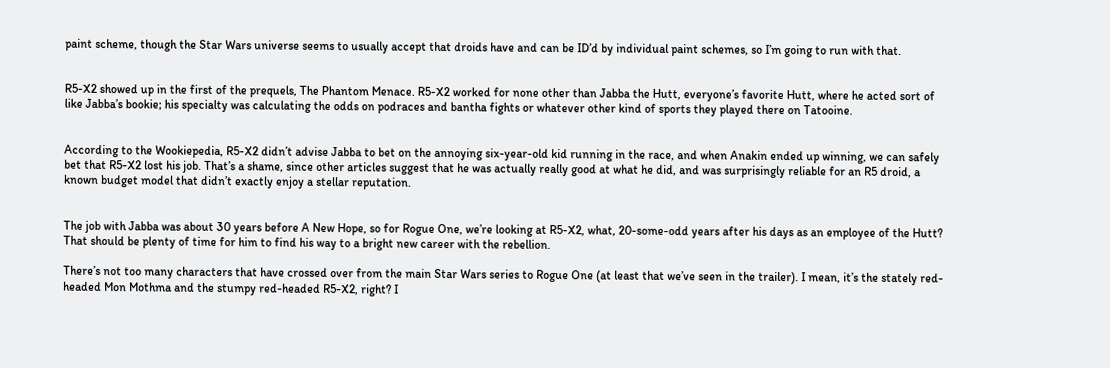paint scheme, though the Star Wars universe seems to usually accept that droids have and can be ID’d by individual paint schemes, so I’m going to run with that.


R5-X2 showed up in the first of the prequels, The Phantom Menace. R5-X2 worked for none other than Jabba the Hutt, everyone’s favorite Hutt, where he acted sort of like Jabba’s bookie; his specialty was calculating the odds on podraces and bantha fights or whatever other kind of sports they played there on Tatooine.


According to the Wookiepedia, R5-X2 didn’t advise Jabba to bet on the annoying six-year-old kid running in the race, and when Anakin ended up winning, we can safely bet that R5-X2 lost his job. That’s a shame, since other articles suggest that he was actually really good at what he did, and was surprisingly reliable for an R5 droid, a known budget model that didn’t exactly enjoy a stellar reputation.


The job with Jabba was about 30 years before A New Hope, so for Rogue One, we’re looking at R5-X2, what, 20-some-odd years after his days as an employee of the Hutt? That should be plenty of time for him to find his way to a bright new career with the rebellion.

There’s not too many characters that have crossed over from the main Star Wars series to Rogue One (at least that we’ve seen in the trailer). I mean, it’s the stately red-headed Mon Mothma and the stumpy red-headed R5-X2, right? I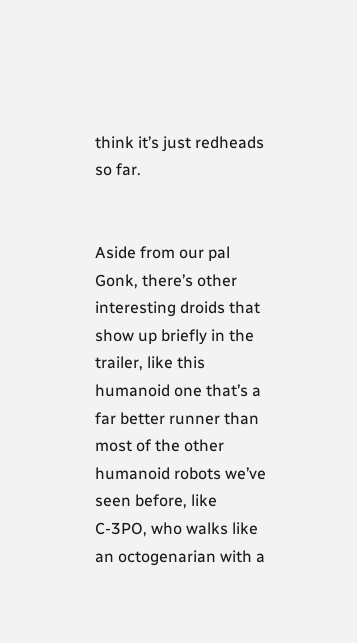think it’s just redheads so far.


Aside from our pal Gonk, there’s other interesting droids that show up briefly in the trailer, like this humanoid one that’s a far better runner than most of the other humanoid robots we’ve seen before, like C-3PO, who walks like an octogenarian with a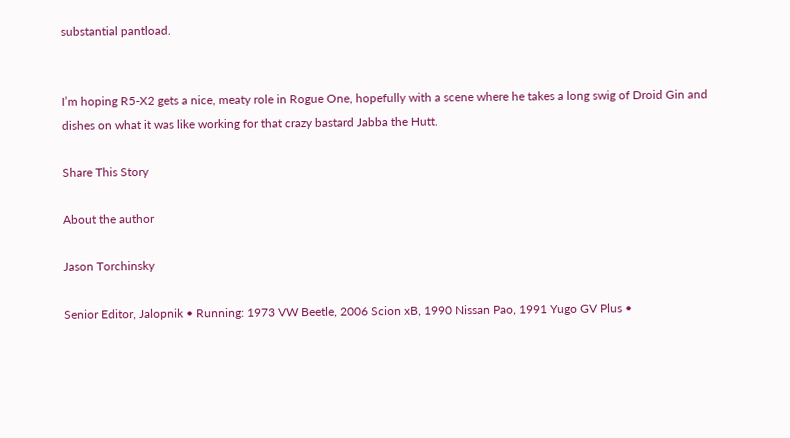substantial pantload.


I’m hoping R5-X2 gets a nice, meaty role in Rogue One, hopefully with a scene where he takes a long swig of Droid Gin and dishes on what it was like working for that crazy bastard Jabba the Hutt.

Share This Story

About the author

Jason Torchinsky

Senior Editor, Jalopnik • Running: 1973 VW Beetle, 2006 Scion xB, 1990 Nissan Pao, 1991 Yugo GV Plus •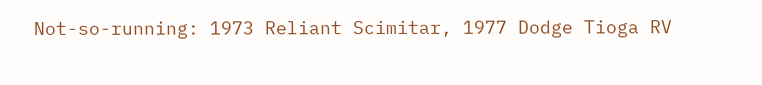Not-so-running: 1973 Reliant Scimitar, 1977 Dodge Tioga RV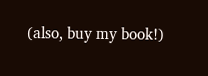(also, buy my book!)